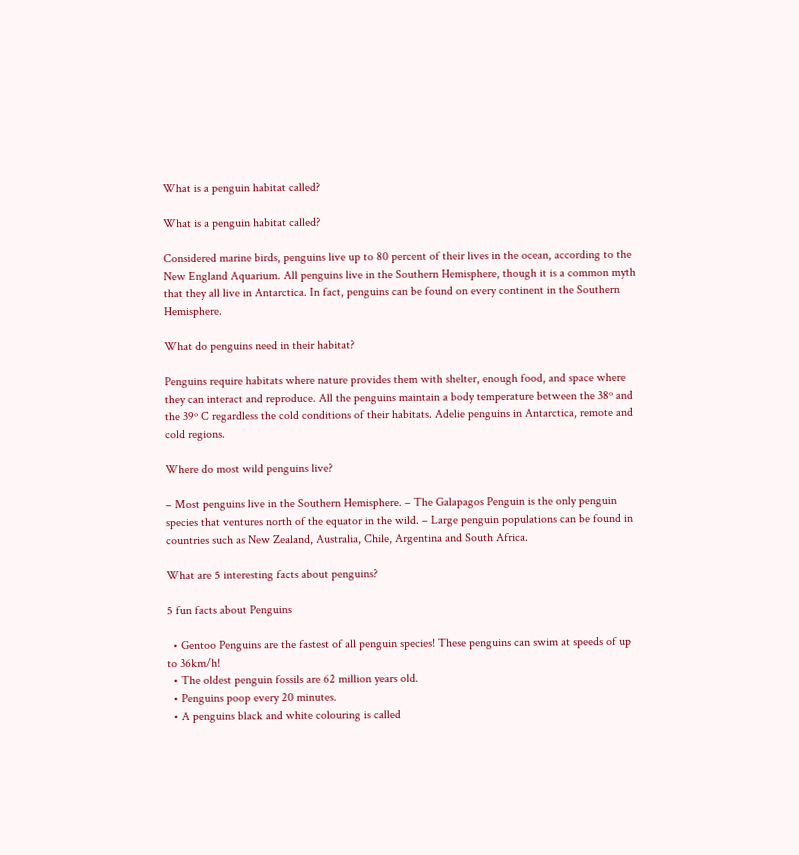What is a penguin habitat called?

What is a penguin habitat called?

Considered marine birds, penguins live up to 80 percent of their lives in the ocean, according to the New England Aquarium. All penguins live in the Southern Hemisphere, though it is a common myth that they all live in Antarctica. In fact, penguins can be found on every continent in the Southern Hemisphere.

What do penguins need in their habitat?

Penguins require habitats where nature provides them with shelter, enough food, and space where they can interact and reproduce. All the penguins maintain a body temperature between the 38º and the 39º C regardless the cold conditions of their habitats. Adelie penguins in Antarctica, remote and cold regions.

Where do most wild penguins live?

– Most penguins live in the Southern Hemisphere. – The Galapagos Penguin is the only penguin species that ventures north of the equator in the wild. – Large penguin populations can be found in countries such as New Zealand, Australia, Chile, Argentina and South Africa.

What are 5 interesting facts about penguins?

5 fun facts about Penguins

  • Gentoo Penguins are the fastest of all penguin species! These penguins can swim at speeds of up to 36km/h!
  • The oldest penguin fossils are 62 million years old.
  • Penguins poop every 20 minutes.
  • A penguins black and white colouring is called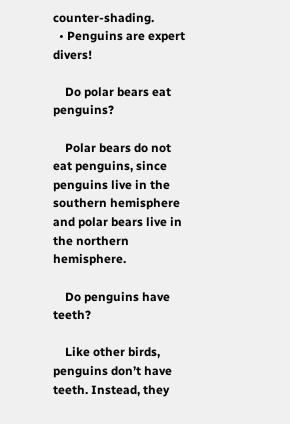counter-shading.
  • Penguins are expert divers!

    Do polar bears eat penguins?

    Polar bears do not eat penguins, since penguins live in the southern hemisphere and polar bears live in the northern hemisphere.

    Do penguins have teeth?

    Like other birds, penguins don’t have teeth. Instead, they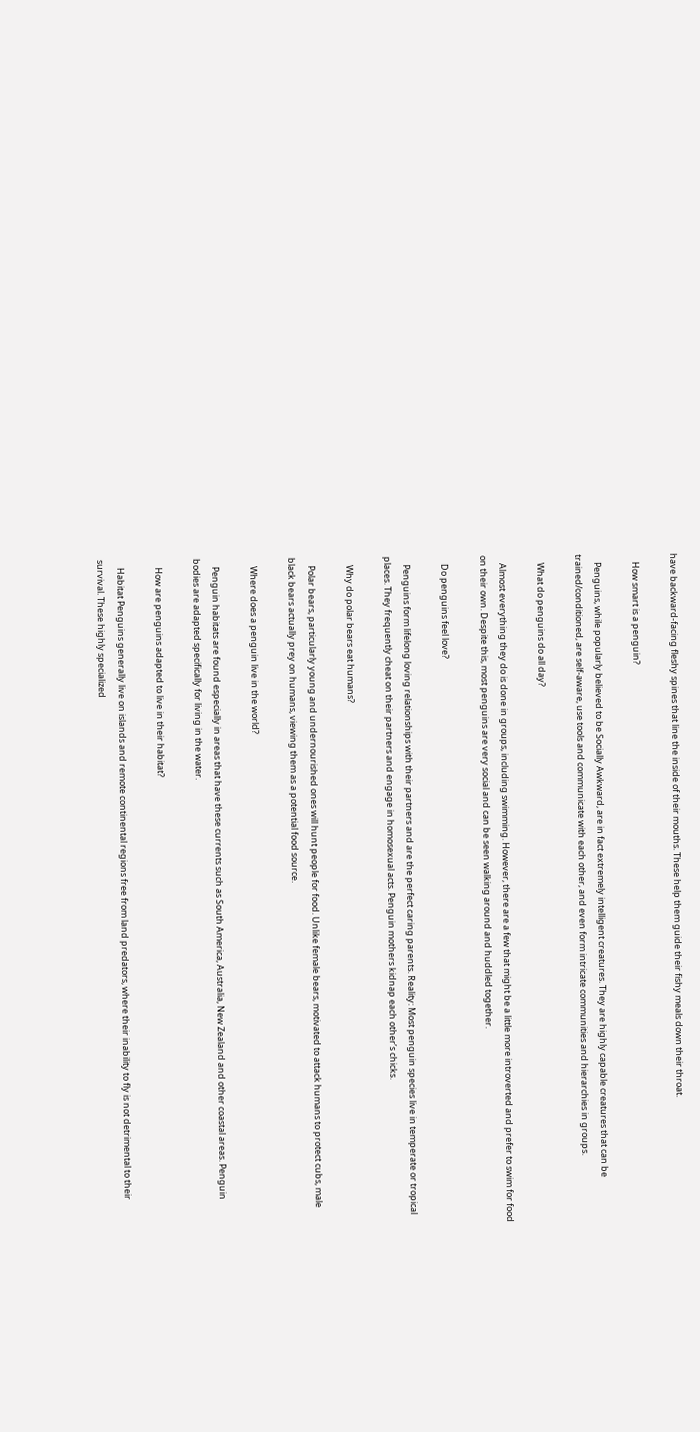have backward-facing fleshy spines that line the inside of their mouths. These help them guide their fishy meals down their throat.

    How smart is a penguin?

    Penguins, while popularly believed to be Socially Awkward, are in fact extremely intelligent creatures. They are highly capable creatures that can be trained/conditioned, are self-aware, use tools and communicate with each other, and even form intricate communities and hierarchies in groups.

    What do penguins do all day?

    Almost everything they do is done in groups, including swimming. However, there are a few that might be a little more introverted and prefer to swim for food on their own. Despite this, most penguins are very social and can be seen walking around and huddled together.

    Do penguins feel love?

    Penguins form lifelong loving relationships with their partners and are the perfect caring parents. Reality: Most penguin species live in temperate or tropical places. They frequently cheat on their partners and engage in homosexual acts. Penguin mothers kidnap each other’s chicks.

    Why do polar bears eat humans?

    Polar bears, particularly young and undernourished ones will hunt people for food. Unlike female bears, motivated to attack humans to protect cubs, male black bears actually prey on humans, viewing them as a potential food source.

    Where does a penguin live in the world?

    Penguin habitats are found especially in areas that have these currents such as South America, Australia, New Zealand and other coastal areas. Penguin bodies are adapted specifically for living in the water.

    How are penguins adapted to live in their habitat?

    Habitat Penguins generally live on islands and remote continental regions free from land predators, where their inability to fly is not detrimental to their survival. These highly specialized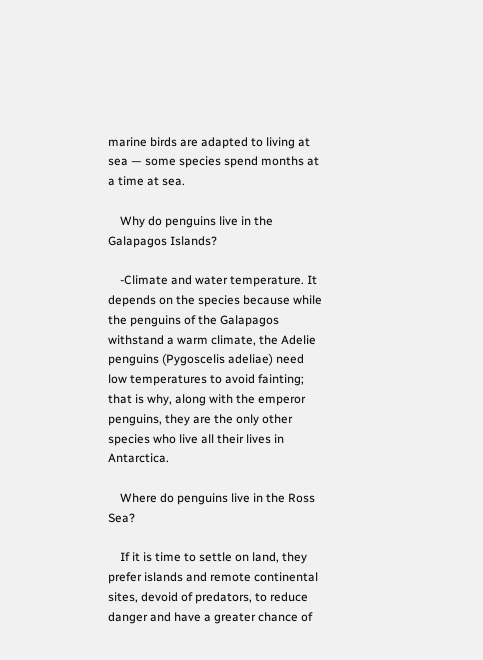marine birds are adapted to living at sea — some species spend months at a time at sea.

    Why do penguins live in the Galapagos Islands?

    -Climate and water temperature. It depends on the species because while the penguins of the Galapagos withstand a warm climate, the Adelie penguins (Pygoscelis adeliae) need low temperatures to avoid fainting; that is why, along with the emperor penguins, they are the only other species who live all their lives in Antarctica.

    Where do penguins live in the Ross Sea?

    If it is time to settle on land, they prefer islands and remote continental sites, devoid of predators, to reduce danger and have a greater chance of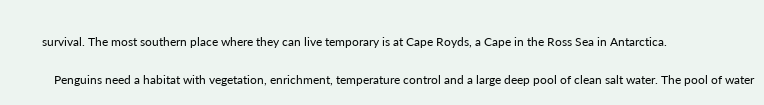survival. The most southern place where they can live temporary is at Cape Royds, a Cape in the Ross Sea in Antarctica.

    Penguins need a habitat with vegetation, enrichment, temperature control and a large deep pool of clean salt water. The pool of water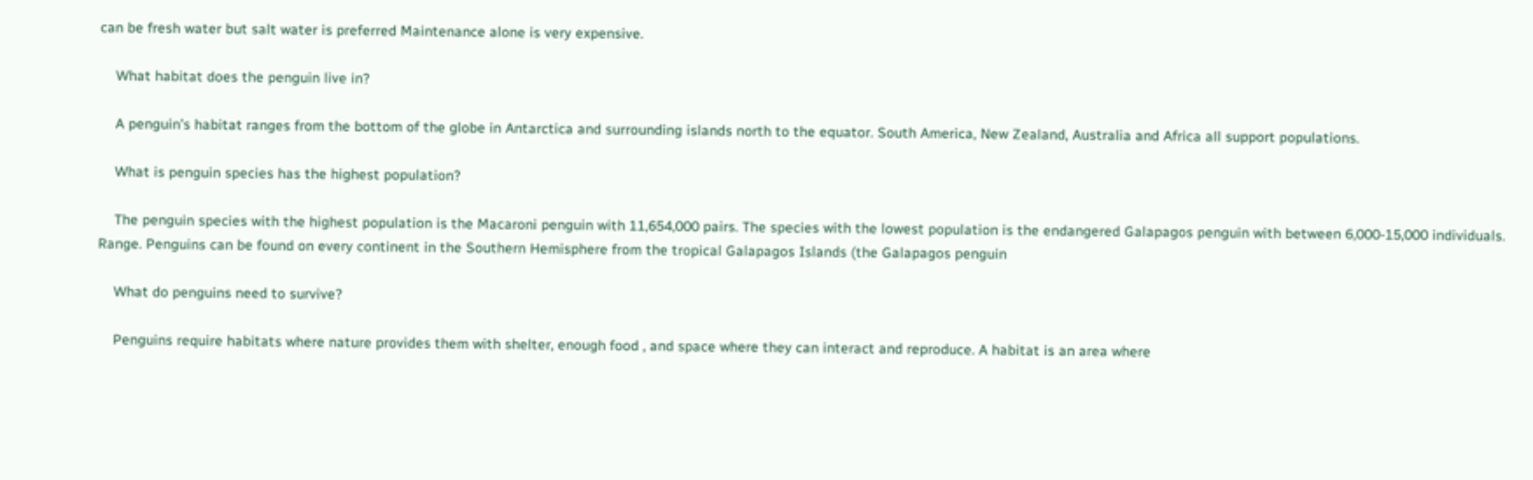can be fresh water but salt water is preferred Maintenance alone is very expensive.

    What habitat does the penguin live in?

    A penguin’s habitat ranges from the bottom of the globe in Antarctica and surrounding islands north to the equator. South America, New Zealand, Australia and Africa all support populations.

    What is penguin species has the highest population?

    The penguin species with the highest population is the Macaroni penguin with 11,654,000 pairs. The species with the lowest population is the endangered Galapagos penguin with between 6,000-15,000 individuals. Range. Penguins can be found on every continent in the Southern Hemisphere from the tropical Galapagos Islands (the Galapagos penguin

    What do penguins need to survive?

    Penguins require habitats where nature provides them with shelter, enough food , and space where they can interact and reproduce. A habitat is an area where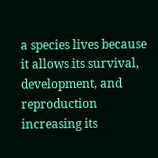a species lives because it allows its survival, development, and reproduction increasing its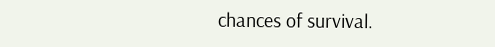chances of survival.